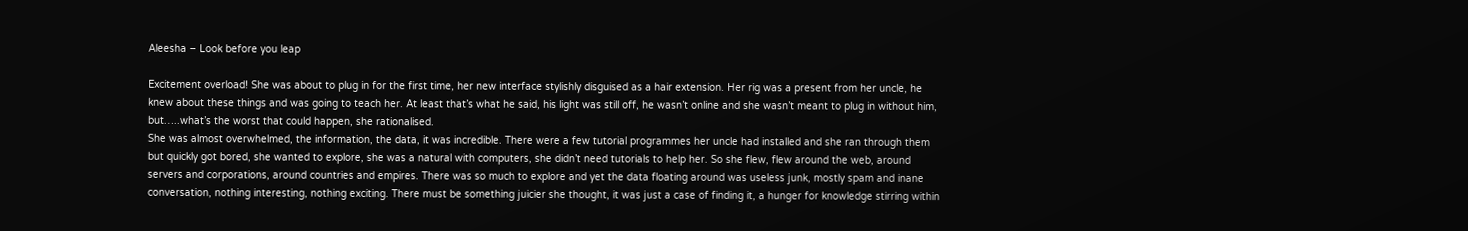Aleesha – Look before you leap

Excitement overload! She was about to plug in for the first time, her new interface stylishly disguised as a hair extension. Her rig was a present from her uncle, he knew about these things and was going to teach her. At least that’s what he said, his light was still off, he wasn’t online and she wasn’t meant to plug in without him, but…..what’s the worst that could happen, she rationalised.
She was almost overwhelmed, the information, the data, it was incredible. There were a few tutorial programmes her uncle had installed and she ran through them but quickly got bored, she wanted to explore, she was a natural with computers, she didn’t need tutorials to help her. So she flew, flew around the web, around servers and corporations, around countries and empires. There was so much to explore and yet the data floating around was useless junk, mostly spam and inane conversation, nothing interesting, nothing exciting. There must be something juicier she thought, it was just a case of finding it, a hunger for knowledge stirring within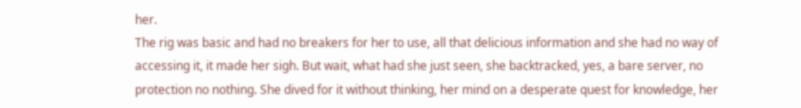her.
The rig was basic and had no breakers for her to use, all that delicious information and she had no way of accessing it, it made her sigh. But wait, what had she just seen, she backtracked, yes, a bare server, no protection no nothing. She dived for it without thinking, her mind on a desperate quest for knowledge, her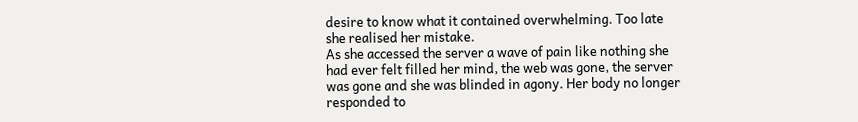desire to know what it contained overwhelming. Too late she realised her mistake.
As she accessed the server a wave of pain like nothing she had ever felt filled her mind, the web was gone, the server was gone and she was blinded in agony. Her body no longer responded to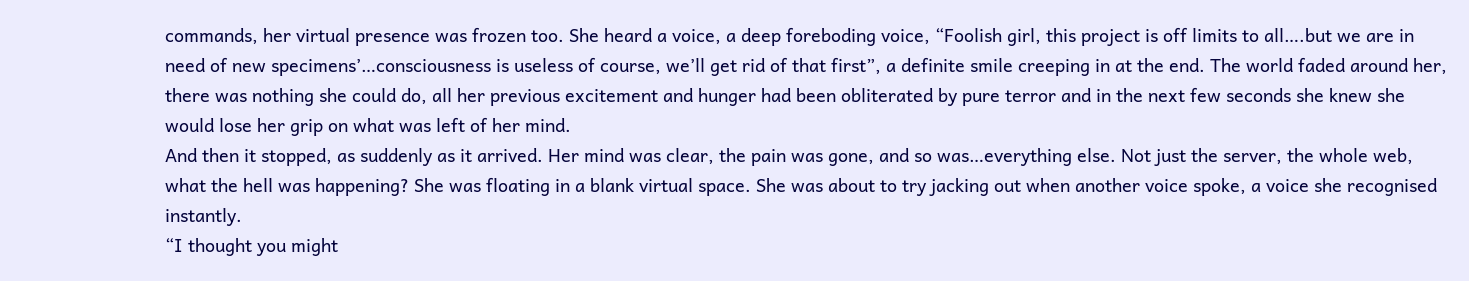commands, her virtual presence was frozen too. She heard a voice, a deep foreboding voice, “Foolish girl, this project is off limits to all….but we are in need of new specimens’…consciousness is useless of course, we’ll get rid of that first”, a definite smile creeping in at the end. The world faded around her, there was nothing she could do, all her previous excitement and hunger had been obliterated by pure terror and in the next few seconds she knew she would lose her grip on what was left of her mind.
And then it stopped, as suddenly as it arrived. Her mind was clear, the pain was gone, and so was…everything else. Not just the server, the whole web, what the hell was happening? She was floating in a blank virtual space. She was about to try jacking out when another voice spoke, a voice she recognised instantly.
“I thought you might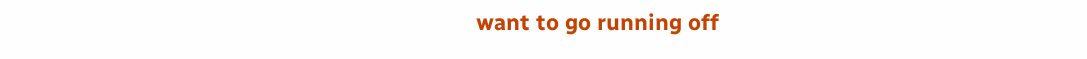want to go running off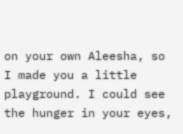on your own Aleesha, so I made you a little playground. I could see the hunger in your eyes,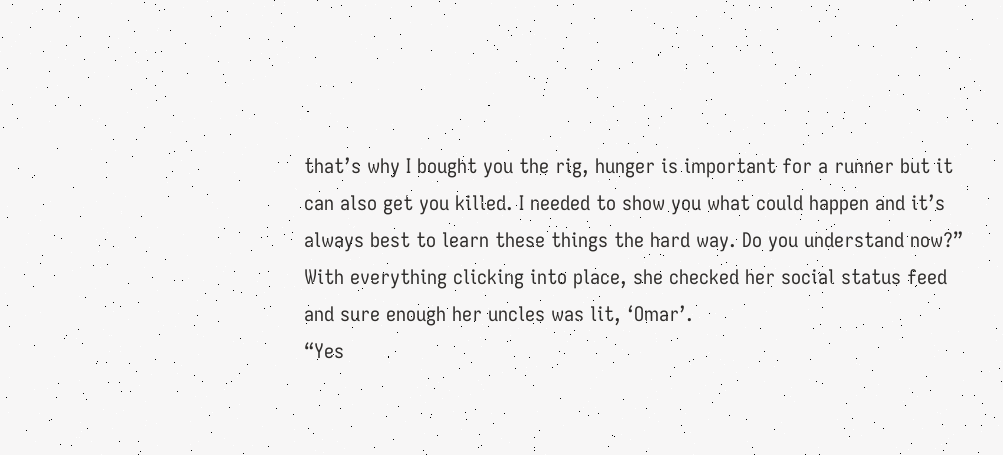that’s why I bought you the rig, hunger is important for a runner but it can also get you killed. I needed to show you what could happen and it’s always best to learn these things the hard way. Do you understand now?”
With everything clicking into place, she checked her social status feed and sure enough her uncles was lit, ‘Omar’.
“Yes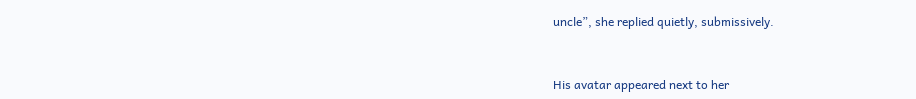uncle”, she replied quietly, submissively.


His avatar appeared next to her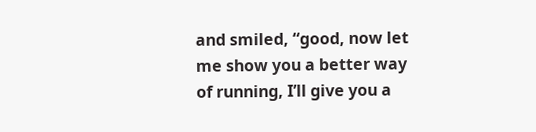and smiled, “good, now let me show you a better way of running, I’ll give you a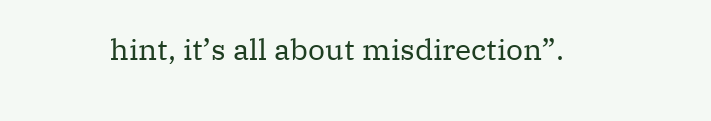hint, it’s all about misdirection”.